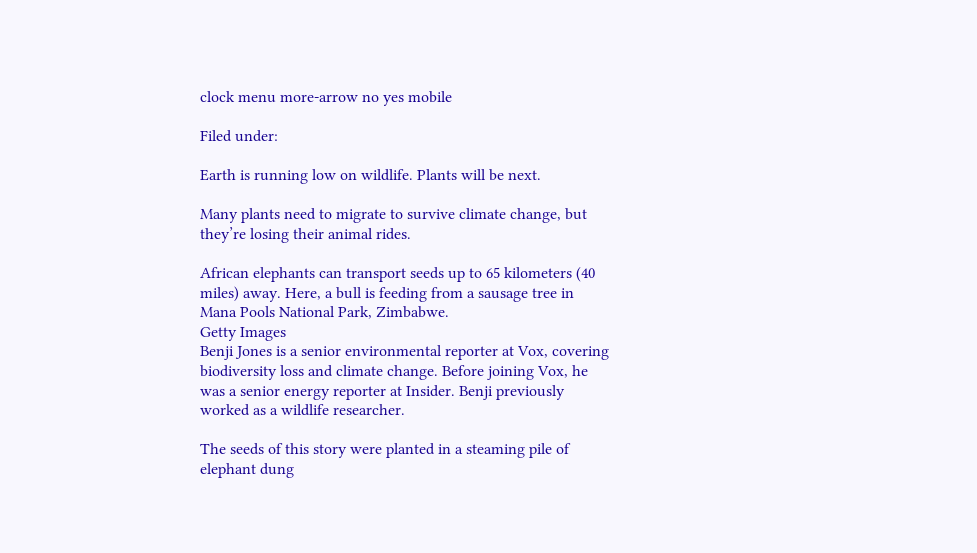clock menu more-arrow no yes mobile

Filed under:

Earth is running low on wildlife. Plants will be next.

Many plants need to migrate to survive climate change, but they’re losing their animal rides.

African elephants can transport seeds up to 65 kilometers (40 miles) away. Here, a bull is feeding from a sausage tree in Mana Pools National Park, Zimbabwe.
Getty Images
Benji Jones is a senior environmental reporter at Vox, covering biodiversity loss and climate change. Before joining Vox, he was a senior energy reporter at Insider. Benji previously worked as a wildlife researcher.

The seeds of this story were planted in a steaming pile of elephant dung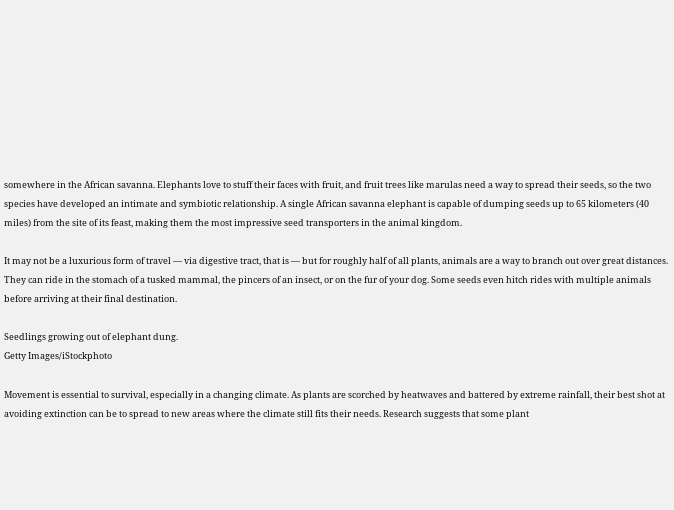somewhere in the African savanna. Elephants love to stuff their faces with fruit, and fruit trees like marulas need a way to spread their seeds, so the two species have developed an intimate and symbiotic relationship. A single African savanna elephant is capable of dumping seeds up to 65 kilometers (40 miles) from the site of its feast, making them the most impressive seed transporters in the animal kingdom.

It may not be a luxurious form of travel — via digestive tract, that is — but for roughly half of all plants, animals are a way to branch out over great distances. They can ride in the stomach of a tusked mammal, the pincers of an insect, or on the fur of your dog. Some seeds even hitch rides with multiple animals before arriving at their final destination.

Seedlings growing out of elephant dung.
Getty Images/iStockphoto

Movement is essential to survival, especially in a changing climate. As plants are scorched by heatwaves and battered by extreme rainfall, their best shot at avoiding extinction can be to spread to new areas where the climate still fits their needs. Research suggests that some plant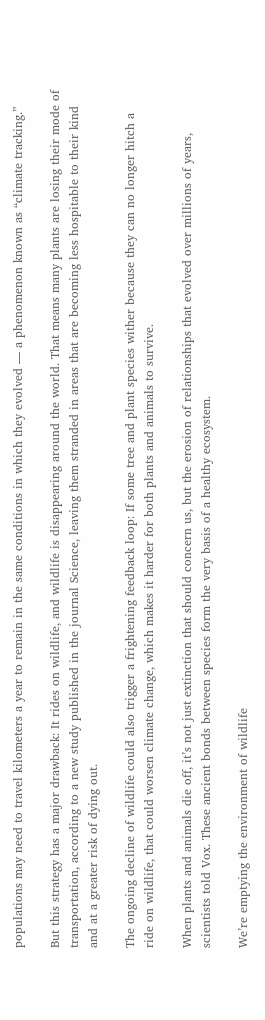populations may need to travel kilometers a year to remain in the same conditions in which they evolved — a phenomenon known as “climate tracking.”

But this strategy has a major drawback: It rides on wildlife, and wildlife is disappearing around the world. That means many plants are losing their mode of transportation, according to a new study published in the journal Science, leaving them stranded in areas that are becoming less hospitable to their kind and at a greater risk of dying out.

The ongoing decline of wildlife could also trigger a frightening feedback loop: If some tree and plant species wither because they can no longer hitch a ride on wildlife, that could worsen climate change, which makes it harder for both plants and animals to survive.

When plants and animals die off, it’s not just extinction that should concern us, but the erosion of relationships that evolved over millions of years, scientists told Vox. These ancient bonds between species form the very basis of a healthy ecosystem.

We’re emptying the environment of wildlife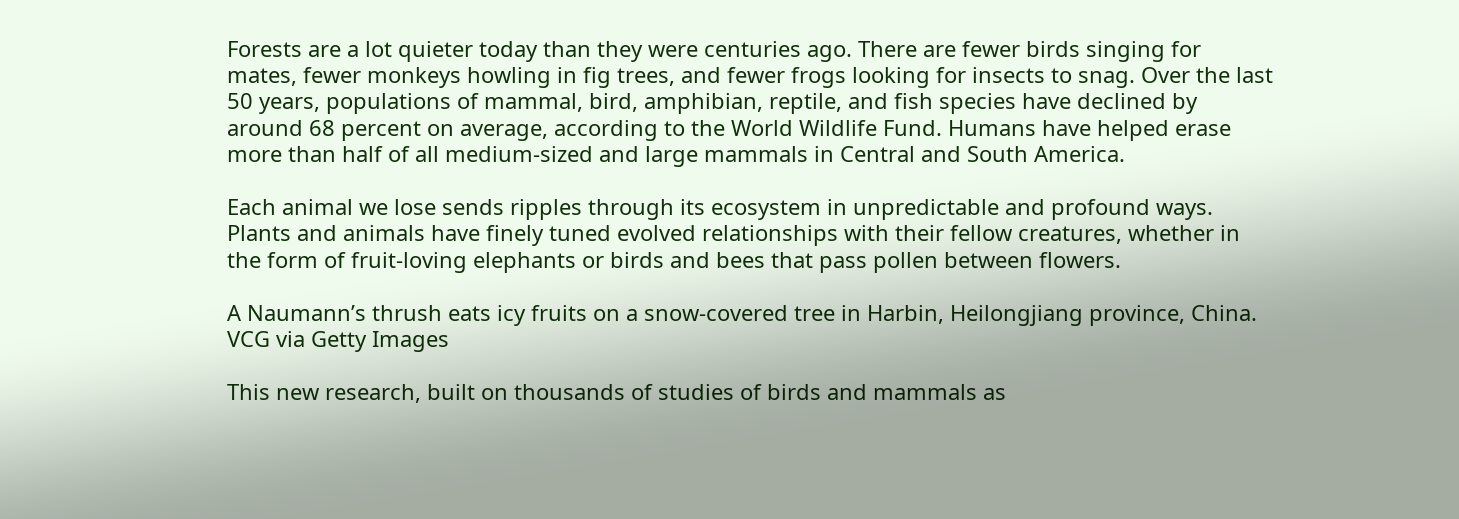Forests are a lot quieter today than they were centuries ago. There are fewer birds singing for mates, fewer monkeys howling in fig trees, and fewer frogs looking for insects to snag. Over the last 50 years, populations of mammal, bird, amphibian, reptile, and fish species have declined by around 68 percent on average, according to the World Wildlife Fund. Humans have helped erase more than half of all medium-sized and large mammals in Central and South America.

Each animal we lose sends ripples through its ecosystem in unpredictable and profound ways. Plants and animals have finely tuned evolved relationships with their fellow creatures, whether in the form of fruit-loving elephants or birds and bees that pass pollen between flowers.

A Naumann’s thrush eats icy fruits on a snow-covered tree in Harbin, Heilongjiang province, China.
VCG via Getty Images

This new research, built on thousands of studies of birds and mammals as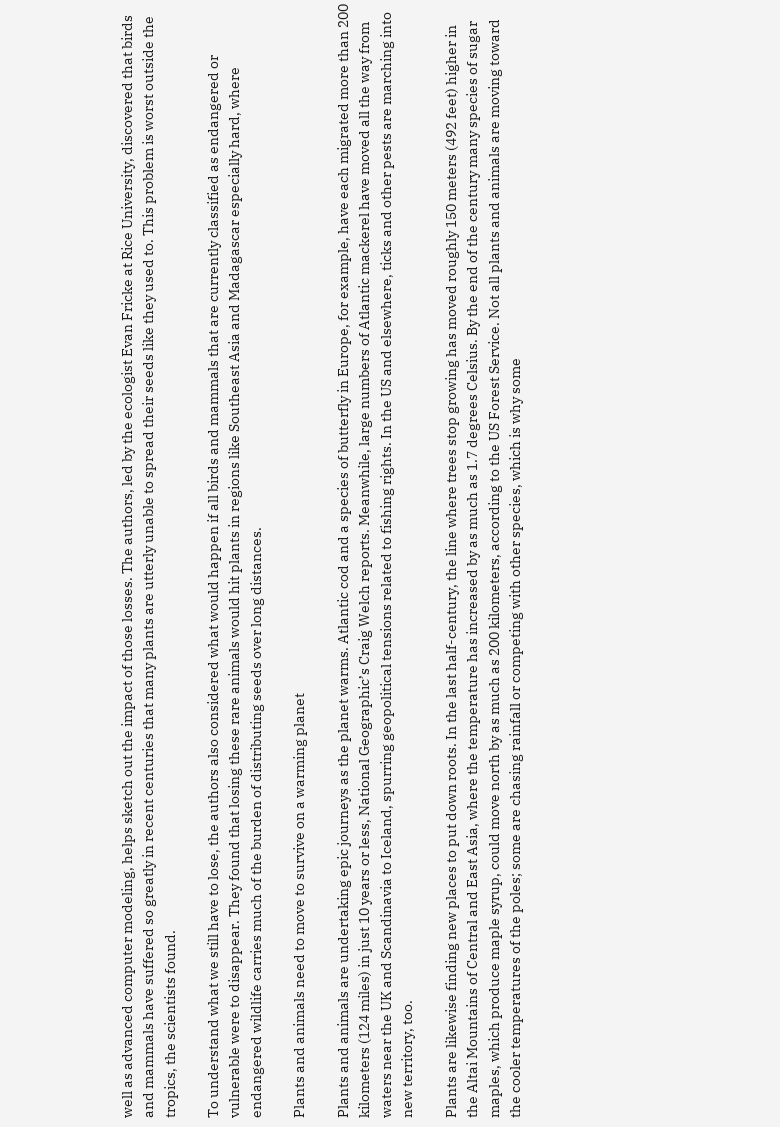well as advanced computer modeling, helps sketch out the impact of those losses. The authors, led by the ecologist Evan Fricke at Rice University, discovered that birds and mammals have suffered so greatly in recent centuries that many plants are utterly unable to spread their seeds like they used to. This problem is worst outside the tropics, the scientists found.

To understand what we still have to lose, the authors also considered what would happen if all birds and mammals that are currently classified as endangered or vulnerable were to disappear. They found that losing these rare animals would hit plants in regions like Southeast Asia and Madagascar especially hard, where endangered wildlife carries much of the burden of distributing seeds over long distances.

Plants and animals need to move to survive on a warming planet

Plants and animals are undertaking epic journeys as the planet warms. Atlantic cod and a species of butterfly in Europe, for example, have each migrated more than 200 kilometers (124 miles) in just 10 years or less, National Geographic’s Craig Welch reports. Meanwhile, large numbers of Atlantic mackerel have moved all the way from waters near the UK and Scandinavia to Iceland, spurring geopolitical tensions related to fishing rights. In the US and elsewhere, ticks and other pests are marching into new territory, too.

Plants are likewise finding new places to put down roots. In the last half-century, the line where trees stop growing has moved roughly 150 meters (492 feet) higher in the Altai Mountains of Central and East Asia, where the temperature has increased by as much as 1.7 degrees Celsius. By the end of the century many species of sugar maples, which produce maple syrup, could move north by as much as 200 kilometers, according to the US Forest Service. Not all plants and animals are moving toward the cooler temperatures of the poles; some are chasing rainfall or competing with other species, which is why some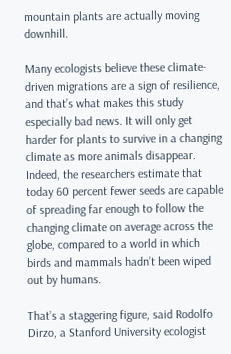mountain plants are actually moving downhill.

Many ecologists believe these climate-driven migrations are a sign of resilience, and that’s what makes this study especially bad news. It will only get harder for plants to survive in a changing climate as more animals disappear. Indeed, the researchers estimate that today 60 percent fewer seeds are capable of spreading far enough to follow the changing climate on average across the globe, compared to a world in which birds and mammals hadn’t been wiped out by humans.

That’s a staggering figure, said Rodolfo Dirzo, a Stanford University ecologist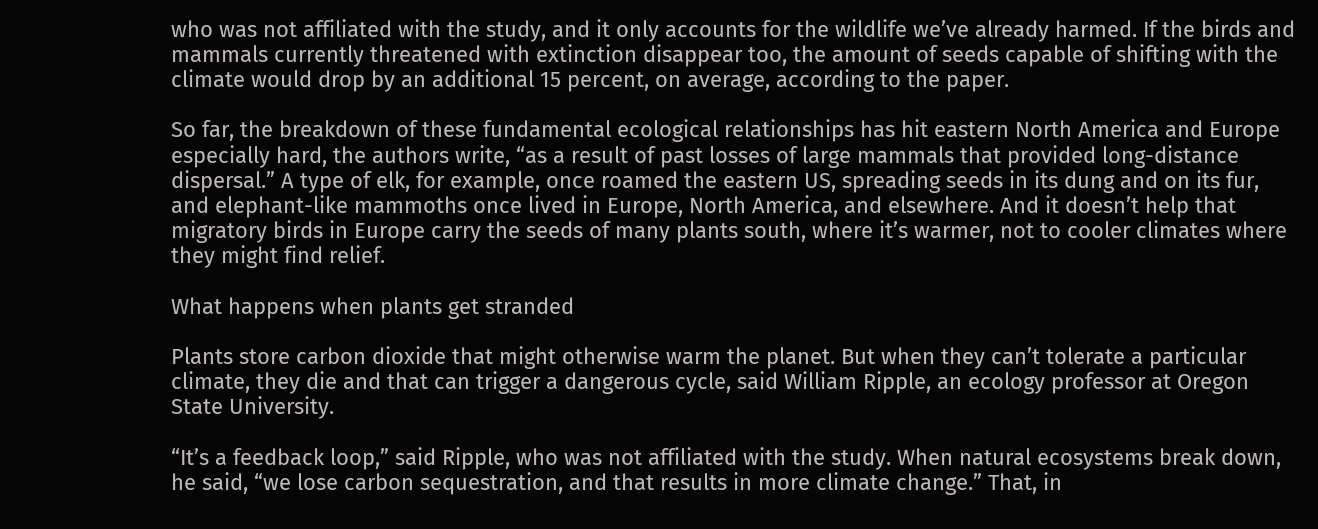who was not affiliated with the study, and it only accounts for the wildlife we’ve already harmed. If the birds and mammals currently threatened with extinction disappear too, the amount of seeds capable of shifting with the climate would drop by an additional 15 percent, on average, according to the paper.

So far, the breakdown of these fundamental ecological relationships has hit eastern North America and Europe especially hard, the authors write, “as a result of past losses of large mammals that provided long-distance dispersal.” A type of elk, for example, once roamed the eastern US, spreading seeds in its dung and on its fur, and elephant-like mammoths once lived in Europe, North America, and elsewhere. And it doesn’t help that migratory birds in Europe carry the seeds of many plants south, where it’s warmer, not to cooler climates where they might find relief.

What happens when plants get stranded

Plants store carbon dioxide that might otherwise warm the planet. But when they can’t tolerate a particular climate, they die and that can trigger a dangerous cycle, said William Ripple, an ecology professor at Oregon State University.

“It’s a feedback loop,” said Ripple, who was not affiliated with the study. When natural ecosystems break down, he said, “we lose carbon sequestration, and that results in more climate change.” That, in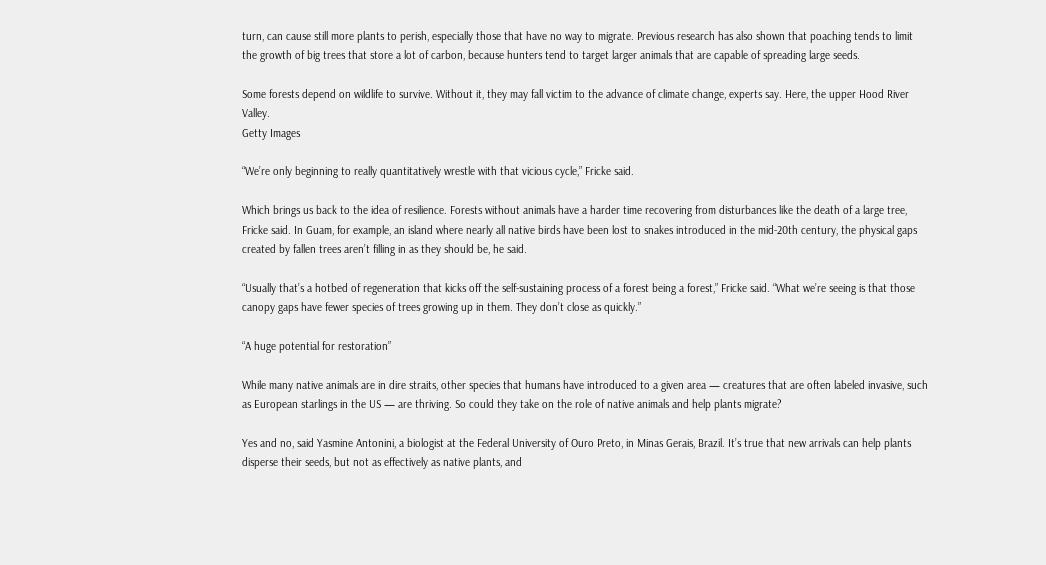turn, can cause still more plants to perish, especially those that have no way to migrate. Previous research has also shown that poaching tends to limit the growth of big trees that store a lot of carbon, because hunters tend to target larger animals that are capable of spreading large seeds.

Some forests depend on wildlife to survive. Without it, they may fall victim to the advance of climate change, experts say. Here, the upper Hood River Valley.
Getty Images

“We’re only beginning to really quantitatively wrestle with that vicious cycle,” Fricke said.

Which brings us back to the idea of resilience. Forests without animals have a harder time recovering from disturbances like the death of a large tree, Fricke said. In Guam, for example, an island where nearly all native birds have been lost to snakes introduced in the mid-20th century, the physical gaps created by fallen trees aren’t filling in as they should be, he said.

“Usually that’s a hotbed of regeneration that kicks off the self-sustaining process of a forest being a forest,” Fricke said. “What we’re seeing is that those canopy gaps have fewer species of trees growing up in them. They don’t close as quickly.”

“A huge potential for restoration”

While many native animals are in dire straits, other species that humans have introduced to a given area — creatures that are often labeled invasive, such as European starlings in the US — are thriving. So could they take on the role of native animals and help plants migrate?

Yes and no, said Yasmine Antonini, a biologist at the Federal University of Ouro Preto, in Minas Gerais, Brazil. It’s true that new arrivals can help plants disperse their seeds, but not as effectively as native plants, and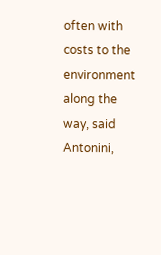often with costs to the environment along the way, said Antonini,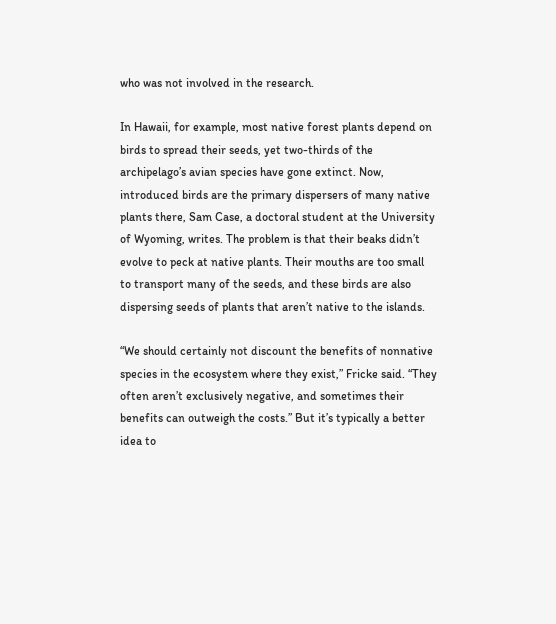who was not involved in the research.

In Hawaii, for example, most native forest plants depend on birds to spread their seeds, yet two-thirds of the archipelago’s avian species have gone extinct. Now, introduced birds are the primary dispersers of many native plants there, Sam Case, a doctoral student at the University of Wyoming, writes. The problem is that their beaks didn’t evolve to peck at native plants. Their mouths are too small to transport many of the seeds, and these birds are also dispersing seeds of plants that aren’t native to the islands.

“We should certainly not discount the benefits of nonnative species in the ecosystem where they exist,” Fricke said. “They often aren’t exclusively negative, and sometimes their benefits can outweigh the costs.” But it’s typically a better idea to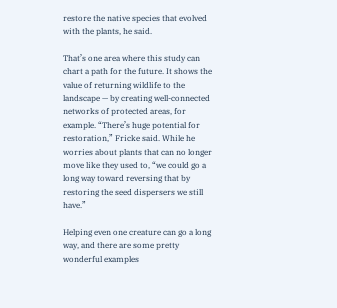restore the native species that evolved with the plants, he said.

That’s one area where this study can chart a path for the future. It shows the value of returning wildlife to the landscape — by creating well-connected networks of protected areas, for example. “There’s huge potential for restoration,” Fricke said. While he worries about plants that can no longer move like they used to, “we could go a long way toward reversing that by restoring the seed dispersers we still have.”

Helping even one creature can go a long way, and there are some pretty wonderful examples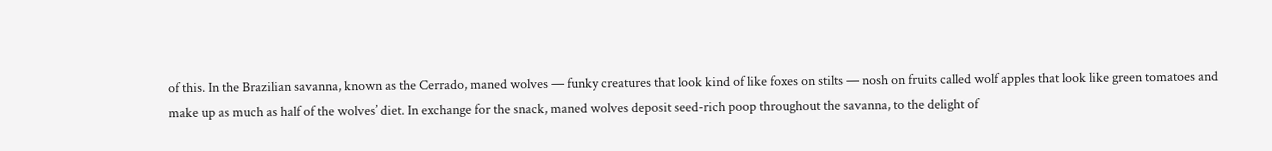of this. In the Brazilian savanna, known as the Cerrado, maned wolves — funky creatures that look kind of like foxes on stilts — nosh on fruits called wolf apples that look like green tomatoes and make up as much as half of the wolves’ diet. In exchange for the snack, maned wolves deposit seed-rich poop throughout the savanna, to the delight of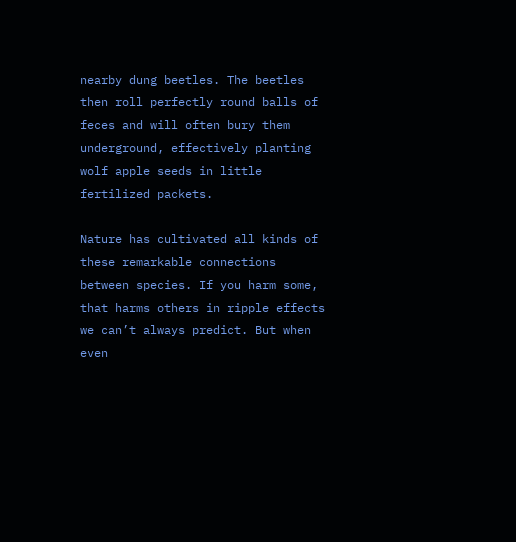nearby dung beetles. The beetles then roll perfectly round balls of feces and will often bury them underground, effectively planting wolf apple seeds in little fertilized packets.

Nature has cultivated all kinds of these remarkable connections between species. If you harm some, that harms others in ripple effects we can’t always predict. But when even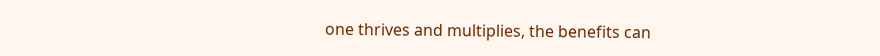one thrives and multiplies, the benefits can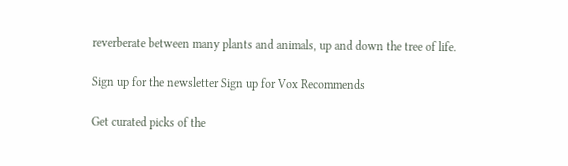reverberate between many plants and animals, up and down the tree of life.

Sign up for the newsletter Sign up for Vox Recommends

Get curated picks of the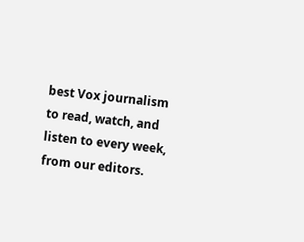best Vox journalism to read, watch, and listen to every week, from our editors.